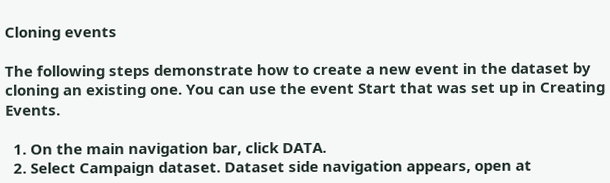Cloning events

The following steps demonstrate how to create a new event in the dataset by cloning an existing one. You can use the event Start that was set up in Creating Events.

  1. On the main navigation bar, click DATA.
  2. Select Campaign dataset. Dataset side navigation appears, open at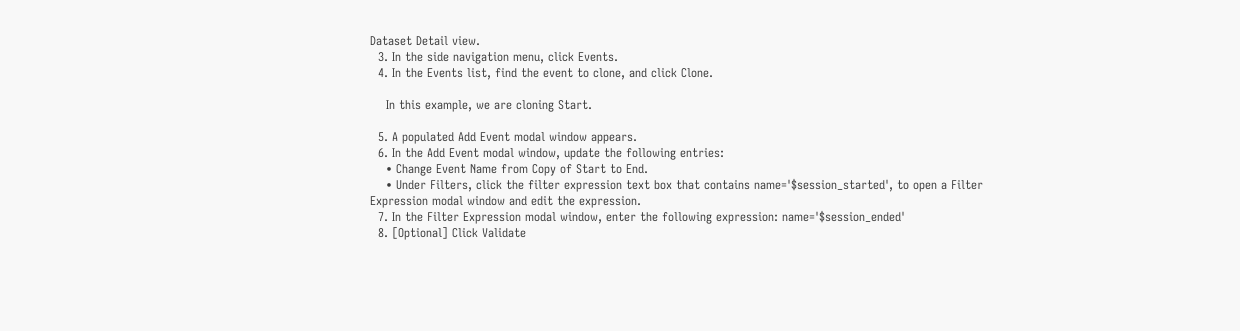Dataset Detail view.
  3. In the side navigation menu, click Events.
  4. In the Events list, find the event to clone, and click Clone.

    In this example, we are cloning Start.

  5. A populated Add Event modal window appears.
  6. In the Add Event modal window, update the following entries:
    • Change Event Name from Copy of Start to End.
    • Under Filters, click the filter expression text box that contains name='$session_started', to open a Filter Expression modal window and edit the expression.
  7. In the Filter Expression modal window, enter the following expression: name='$session_ended'
  8. [Optional] Click Validate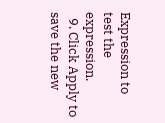Expression to test the expression.
  9. Click Apply to save the new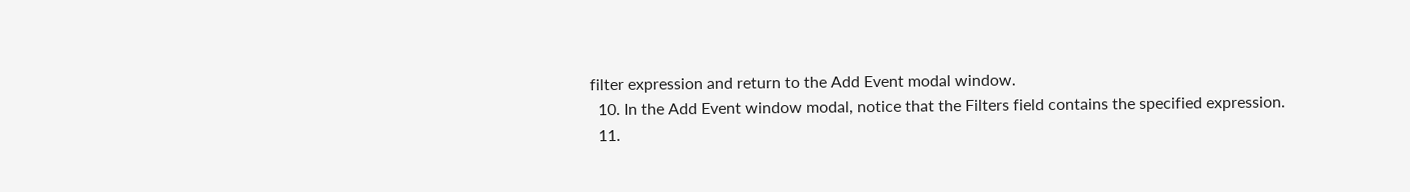filter expression and return to the Add Event modal window.
  10. In the Add Event window modal, notice that the Filters field contains the specified expression.
  11.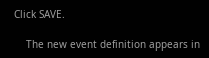Click SAVE.

    The new event definition appears in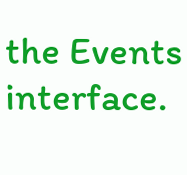the Events interface.